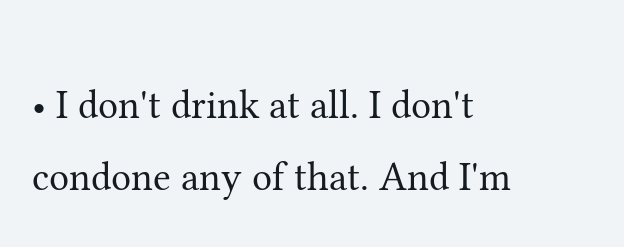• I don't drink at all. I don't condone any of that. And I'm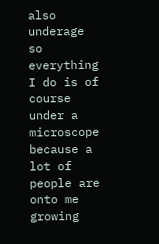also underage so everything I do is of course under a microscope because a lot of people are onto me growing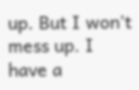up. But I won't mess up. I have a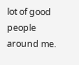lot of good people around me.